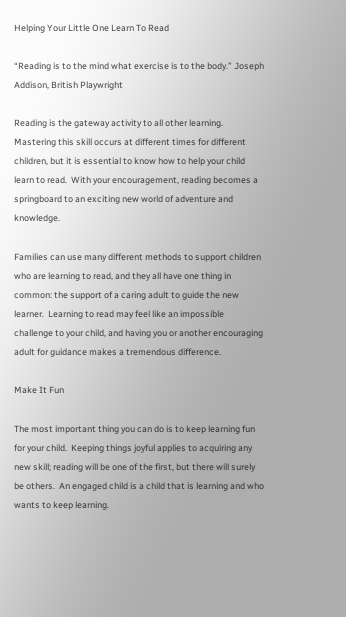Helping Your Little One Learn To Read

“Reading is to the mind what exercise is to the body.” Joseph Addison, British Playwright

Reading is the gateway activity to all other learning.  Mastering this skill occurs at different times for different children, but it is essential to know how to help your child learn to read.  With your encouragement, reading becomes a springboard to an exciting new world of adventure and knowledge.

Families can use many different methods to support children who are learning to read, and they all have one thing in common: the support of a caring adult to guide the new learner.  Learning to read may feel like an impossible challenge to your child, and having you or another encouraging adult for guidance makes a tremendous difference.

Make It Fun

The most important thing you can do is to keep learning fun for your child.  Keeping things joyful applies to acquiring any new skill; reading will be one of the first, but there will surely be others.  An engaged child is a child that is learning and who wants to keep learning.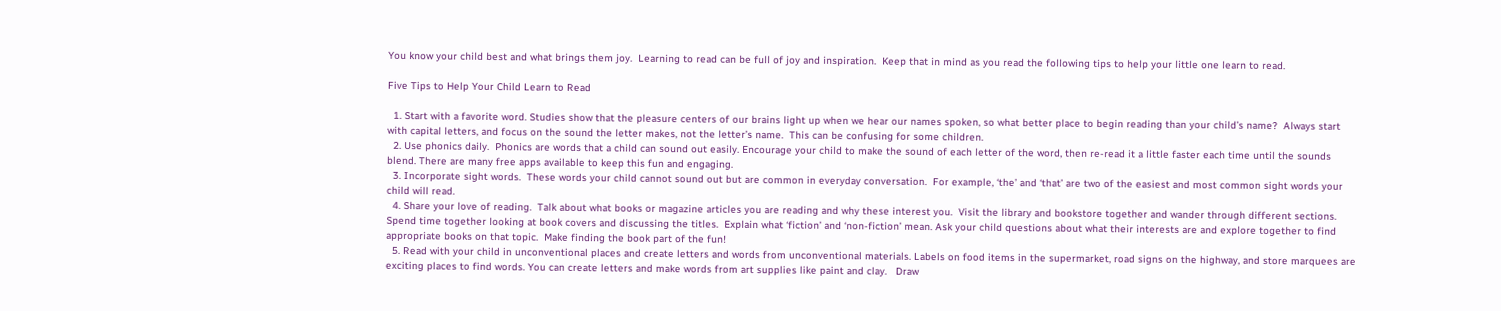You know your child best and what brings them joy.  Learning to read can be full of joy and inspiration.  Keep that in mind as you read the following tips to help your little one learn to read.

Five Tips to Help Your Child Learn to Read

  1. Start with a favorite word. Studies show that the pleasure centers of our brains light up when we hear our names spoken, so what better place to begin reading than your child’s name?  Always start with capital letters, and focus on the sound the letter makes, not the letter’s name.  This can be confusing for some children.
  2. Use phonics daily.  Phonics are words that a child can sound out easily. Encourage your child to make the sound of each letter of the word, then re-read it a little faster each time until the sounds blend. There are many free apps available to keep this fun and engaging.
  3. Incorporate sight words.  These words your child cannot sound out but are common in everyday conversation.  For example, ‘the’ and ‘that’ are two of the easiest and most common sight words your child will read.
  4. Share your love of reading.  Talk about what books or magazine articles you are reading and why these interest you.  Visit the library and bookstore together and wander through different sections.  Spend time together looking at book covers and discussing the titles.  Explain what ‘fiction’ and ‘non-fiction’ mean. Ask your child questions about what their interests are and explore together to find appropriate books on that topic.  Make finding the book part of the fun!
  5. Read with your child in unconventional places and create letters and words from unconventional materials. Labels on food items in the supermarket, road signs on the highway, and store marquees are exciting places to find words. You can create letters and make words from art supplies like paint and clay.   Draw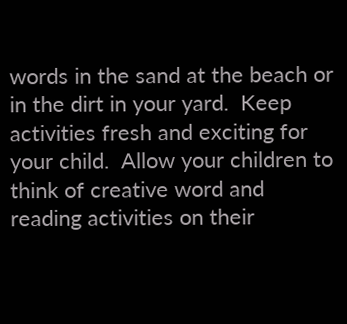words in the sand at the beach or in the dirt in your yard.  Keep activities fresh and exciting for your child.  Allow your children to think of creative word and reading activities on their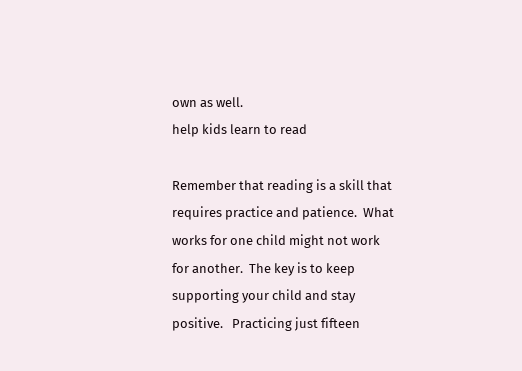own as well.
help kids learn to read

Remember that reading is a skill that requires practice and patience.  What works for one child might not work for another.  The key is to keep supporting your child and stay positive.   Practicing just fifteen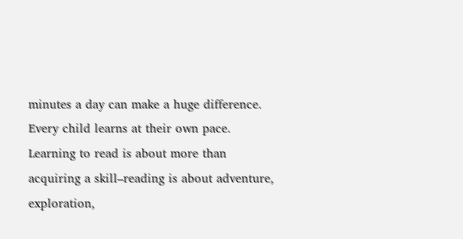minutes a day can make a huge difference.  Every child learns at their own pace.  Learning to read is about more than acquiring a skill–reading is about adventure, exploration,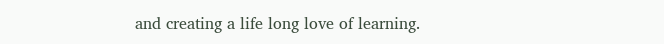and creating a life long love of learning.